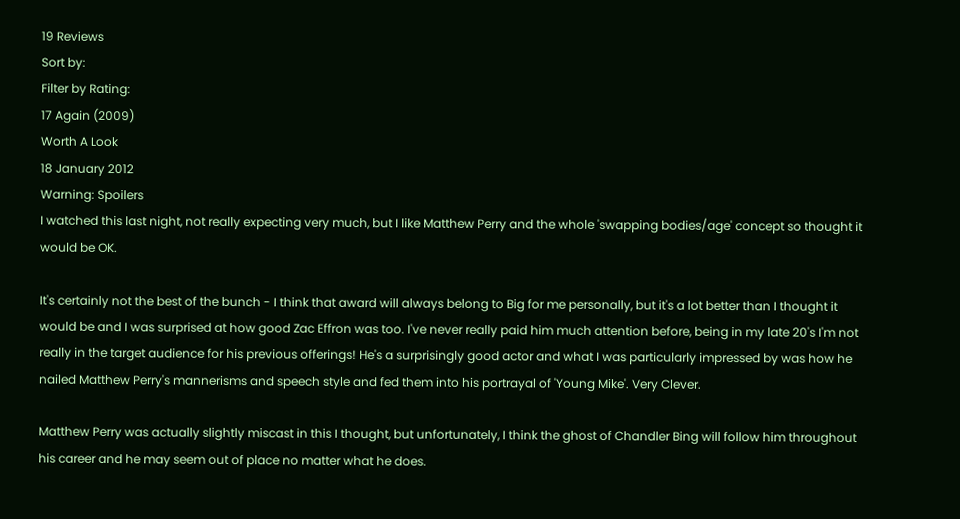19 Reviews
Sort by:
Filter by Rating:
17 Again (2009)
Worth A Look
18 January 2012
Warning: Spoilers
I watched this last night, not really expecting very much, but I like Matthew Perry and the whole 'swapping bodies/age' concept so thought it would be OK.

It's certainly not the best of the bunch - I think that award will always belong to Big for me personally, but it's a lot better than I thought it would be and I was surprised at how good Zac Effron was too. I've never really paid him much attention before, being in my late 20's I'm not really in the target audience for his previous offerings! He's a surprisingly good actor and what I was particularly impressed by was how he nailed Matthew Perry's mannerisms and speech style and fed them into his portrayal of 'Young Mike'. Very Clever.

Matthew Perry was actually slightly miscast in this I thought, but unfortunately, I think the ghost of Chandler Bing will follow him throughout his career and he may seem out of place no matter what he does.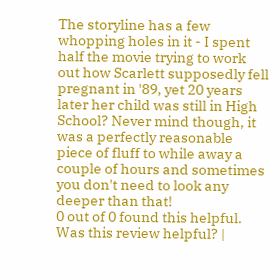The storyline has a few whopping holes in it - I spent half the movie trying to work out how Scarlett supposedly fell pregnant in '89, yet 20 years later her child was still in High School? Never mind though, it was a perfectly reasonable piece of fluff to while away a couple of hours and sometimes you don't need to look any deeper than that!
0 out of 0 found this helpful. Was this review helpful? |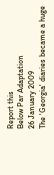Report this
Below Par Adaptation
26 January 2009
The 'Georgia' diaries became a huge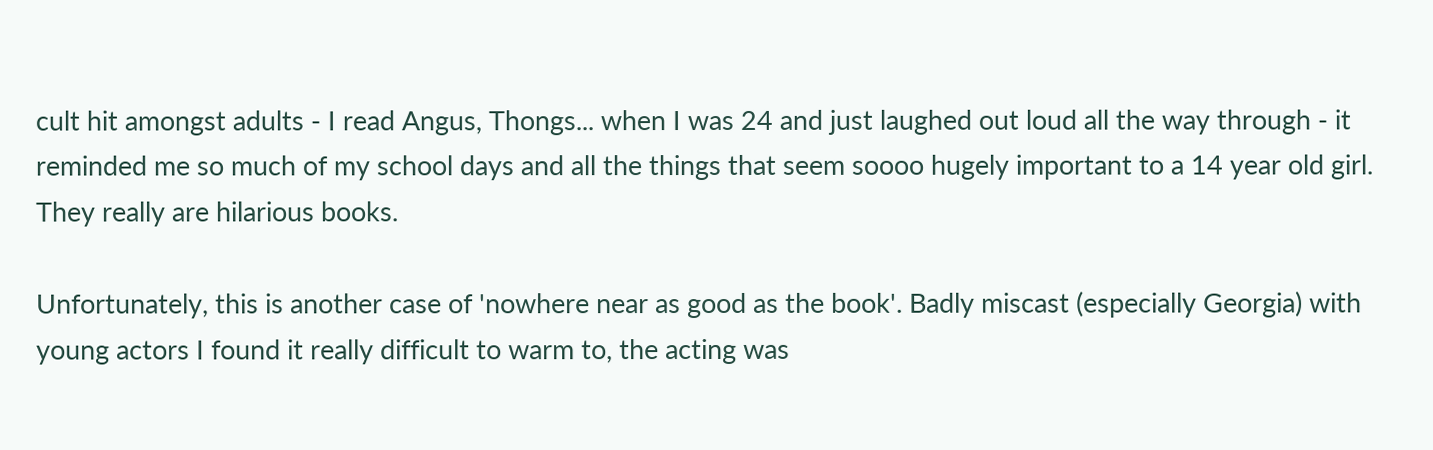cult hit amongst adults - I read Angus, Thongs... when I was 24 and just laughed out loud all the way through - it reminded me so much of my school days and all the things that seem soooo hugely important to a 14 year old girl. They really are hilarious books.

Unfortunately, this is another case of 'nowhere near as good as the book'. Badly miscast (especially Georgia) with young actors I found it really difficult to warm to, the acting was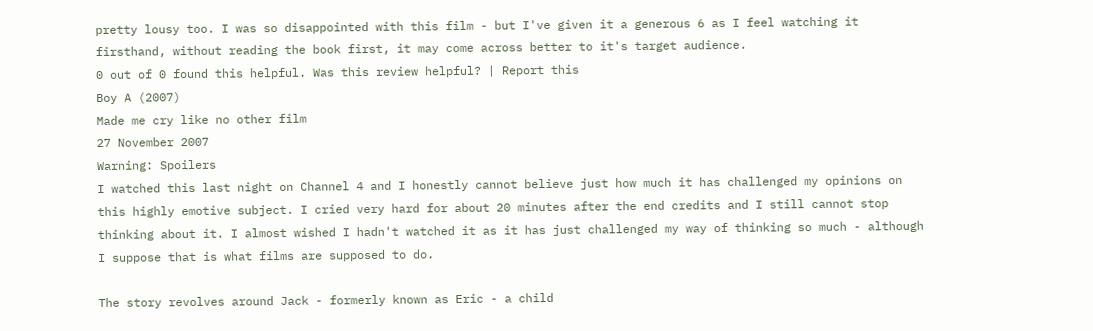pretty lousy too. I was so disappointed with this film - but I've given it a generous 6 as I feel watching it firsthand, without reading the book first, it may come across better to it's target audience.
0 out of 0 found this helpful. Was this review helpful? | Report this
Boy A (2007)
Made me cry like no other film
27 November 2007
Warning: Spoilers
I watched this last night on Channel 4 and I honestly cannot believe just how much it has challenged my opinions on this highly emotive subject. I cried very hard for about 20 minutes after the end credits and I still cannot stop thinking about it. I almost wished I hadn't watched it as it has just challenged my way of thinking so much - although I suppose that is what films are supposed to do.

The story revolves around Jack - formerly known as Eric - a child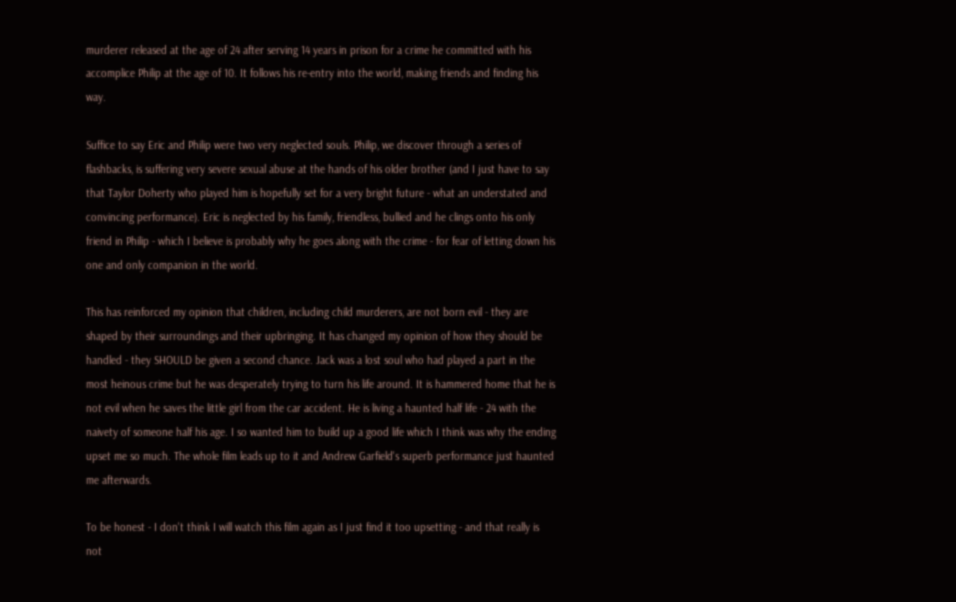murderer released at the age of 24 after serving 14 years in prison for a crime he committed with his accomplice Philip at the age of 10. It follows his re-entry into the world, making friends and finding his way.

Suffice to say Eric and Philip were two very neglected souls. Philip, we discover through a series of flashbacks, is suffering very severe sexual abuse at the hands of his older brother (and I just have to say that Taylor Doherty who played him is hopefully set for a very bright future - what an understated and convincing performance). Eric is neglected by his family, friendless, bullied and he clings onto his only friend in Philip - which I believe is probably why he goes along with the crime - for fear of letting down his one and only companion in the world.

This has reinforced my opinion that children, including child murderers, are not born evil - they are shaped by their surroundings and their upbringing. It has changed my opinion of how they should be handled - they SHOULD be given a second chance. Jack was a lost soul who had played a part in the most heinous crime but he was desperately trying to turn his life around. It is hammered home that he is not evil when he saves the little girl from the car accident. He is living a haunted half life - 24 with the naivety of someone half his age. I so wanted him to build up a good life which I think was why the ending upset me so much. The whole film leads up to it and Andrew Garfield's superb performance just haunted me afterwards.

To be honest - I don't think I will watch this film again as I just find it too upsetting - and that really is not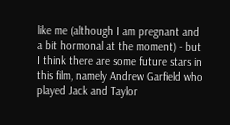like me (although I am pregnant and a bit hormonal at the moment) - but I think there are some future stars in this film, namely Andrew Garfield who played Jack and Taylor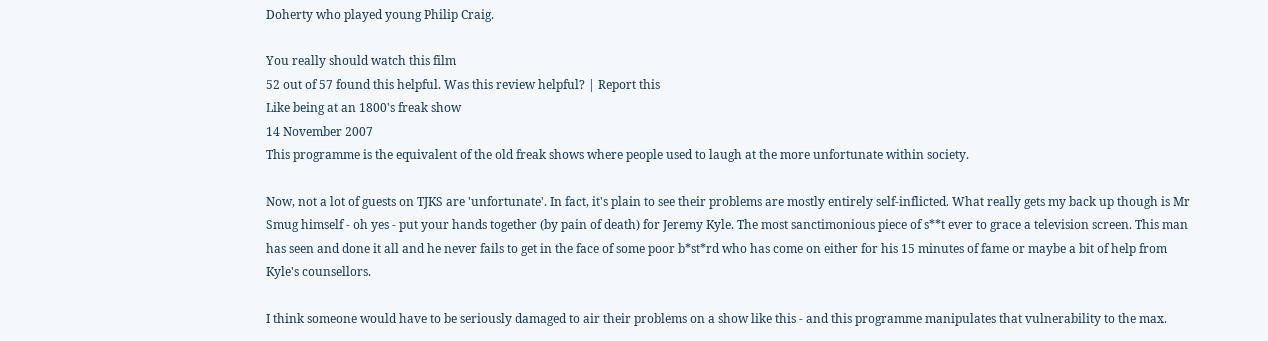Doherty who played young Philip Craig.

You really should watch this film
52 out of 57 found this helpful. Was this review helpful? | Report this
Like being at an 1800's freak show
14 November 2007
This programme is the equivalent of the old freak shows where people used to laugh at the more unfortunate within society.

Now, not a lot of guests on TJKS are 'unfortunate'. In fact, it's plain to see their problems are mostly entirely self-inflicted. What really gets my back up though is Mr Smug himself - oh yes - put your hands together (by pain of death) for Jeremy Kyle. The most sanctimonious piece of s**t ever to grace a television screen. This man has seen and done it all and he never fails to get in the face of some poor b*st*rd who has come on either for his 15 minutes of fame or maybe a bit of help from Kyle's counsellors.

I think someone would have to be seriously damaged to air their problems on a show like this - and this programme manipulates that vulnerability to the max.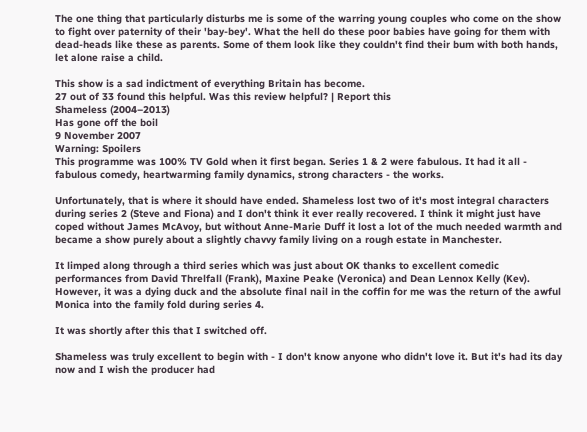The one thing that particularly disturbs me is some of the warring young couples who come on the show to fight over paternity of their 'bay-bey'. What the hell do these poor babies have going for them with dead-heads like these as parents. Some of them look like they couldn't find their bum with both hands, let alone raise a child.

This show is a sad indictment of everything Britain has become.
27 out of 33 found this helpful. Was this review helpful? | Report this
Shameless (2004–2013)
Has gone off the boil
9 November 2007
Warning: Spoilers
This programme was 100% TV Gold when it first began. Series 1 & 2 were fabulous. It had it all - fabulous comedy, heartwarming family dynamics, strong characters - the works.

Unfortunately, that is where it should have ended. Shameless lost two of it's most integral characters during series 2 (Steve and Fiona) and I don't think it ever really recovered. I think it might just have coped without James McAvoy, but without Anne-Marie Duff it lost a lot of the much needed warmth and became a show purely about a slightly chavvy family living on a rough estate in Manchester.

It limped along through a third series which was just about OK thanks to excellent comedic performances from David Threlfall (Frank), Maxine Peake (Veronica) and Dean Lennox Kelly (Kev). However, it was a dying duck and the absolute final nail in the coffin for me was the return of the awful Monica into the family fold during series 4.

It was shortly after this that I switched off.

Shameless was truly excellent to begin with - I don't know anyone who didn't love it. But it's had its day now and I wish the producer had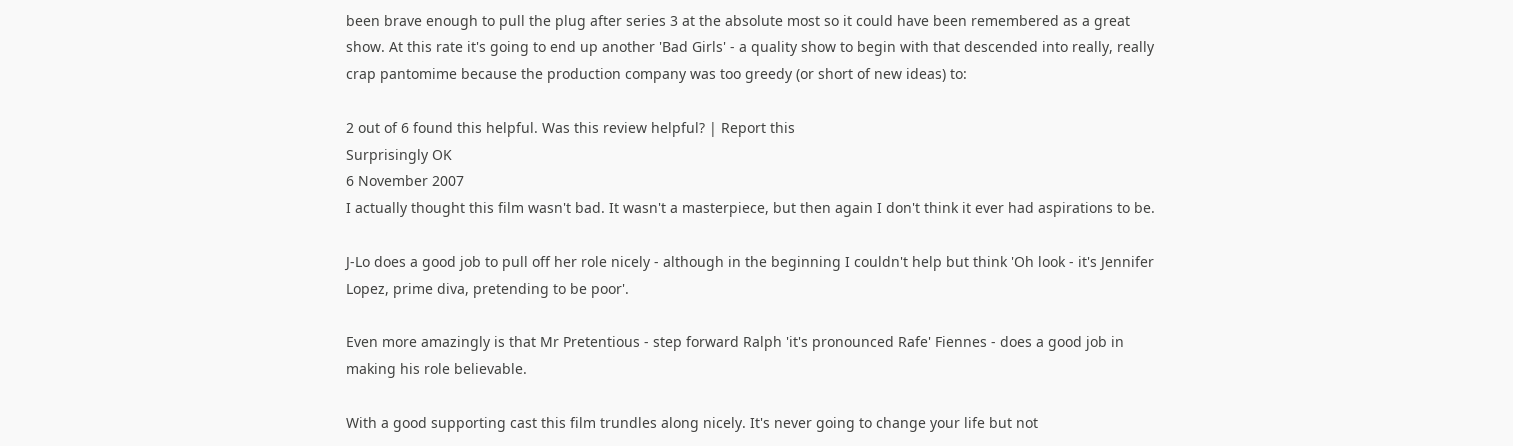been brave enough to pull the plug after series 3 at the absolute most so it could have been remembered as a great show. At this rate it's going to end up another 'Bad Girls' - a quality show to begin with that descended into really, really crap pantomime because the production company was too greedy (or short of new ideas) to:

2 out of 6 found this helpful. Was this review helpful? | Report this
Surprisingly OK
6 November 2007
I actually thought this film wasn't bad. It wasn't a masterpiece, but then again I don't think it ever had aspirations to be.

J-Lo does a good job to pull off her role nicely - although in the beginning I couldn't help but think 'Oh look - it's Jennifer Lopez, prime diva, pretending to be poor'.

Even more amazingly is that Mr Pretentious - step forward Ralph 'it's pronounced Rafe' Fiennes - does a good job in making his role believable.

With a good supporting cast this film trundles along nicely. It's never going to change your life but not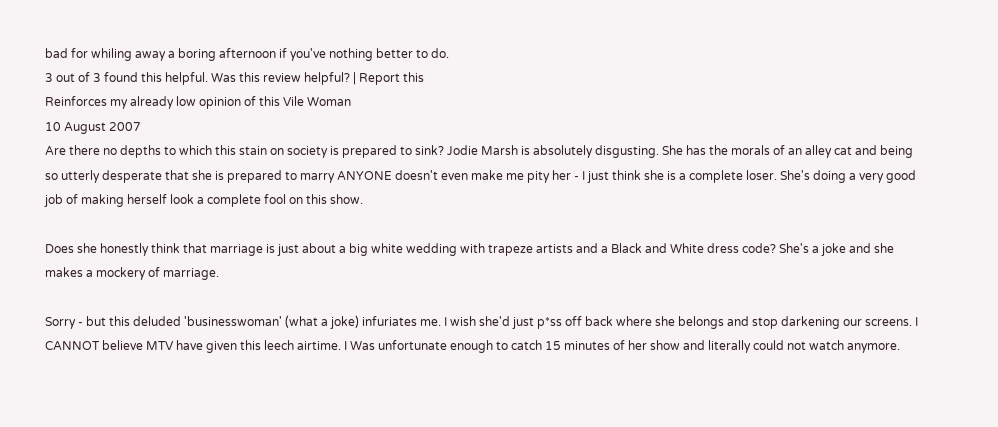bad for whiling away a boring afternoon if you've nothing better to do.
3 out of 3 found this helpful. Was this review helpful? | Report this
Reinforces my already low opinion of this Vile Woman
10 August 2007
Are there no depths to which this stain on society is prepared to sink? Jodie Marsh is absolutely disgusting. She has the morals of an alley cat and being so utterly desperate that she is prepared to marry ANYONE doesn't even make me pity her - I just think she is a complete loser. She's doing a very good job of making herself look a complete fool on this show.

Does she honestly think that marriage is just about a big white wedding with trapeze artists and a Black and White dress code? She's a joke and she makes a mockery of marriage.

Sorry - but this deluded 'businesswoman' (what a joke) infuriates me. I wish she'd just p*ss off back where she belongs and stop darkening our screens. I CANNOT believe MTV have given this leech airtime. I Was unfortunate enough to catch 15 minutes of her show and literally could not watch anymore.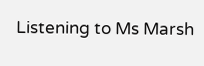Listening to Ms Marsh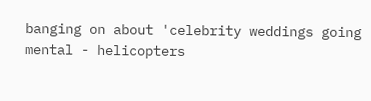banging on about 'celebrity weddings going mental - helicopters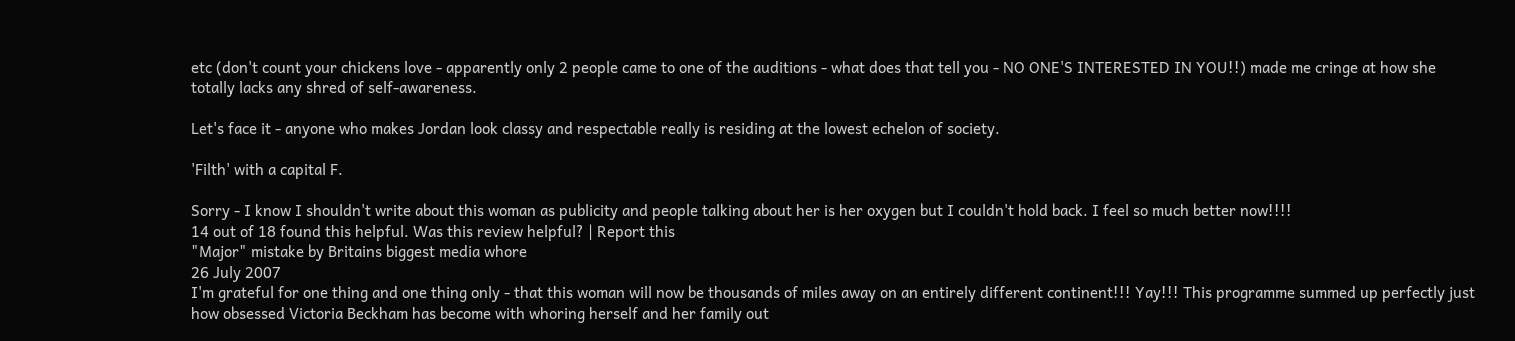etc (don't count your chickens love - apparently only 2 people came to one of the auditions - what does that tell you - NO ONE'S INTERESTED IN YOU!!) made me cringe at how she totally lacks any shred of self-awareness.

Let's face it - anyone who makes Jordan look classy and respectable really is residing at the lowest echelon of society.

'Filth' with a capital F.

Sorry - I know I shouldn't write about this woman as publicity and people talking about her is her oxygen but I couldn't hold back. I feel so much better now!!!!
14 out of 18 found this helpful. Was this review helpful? | Report this
"Major" mistake by Britains biggest media whore
26 July 2007
I'm grateful for one thing and one thing only - that this woman will now be thousands of miles away on an entirely different continent!!! Yay!!! This programme summed up perfectly just how obsessed Victoria Beckham has become with whoring herself and her family out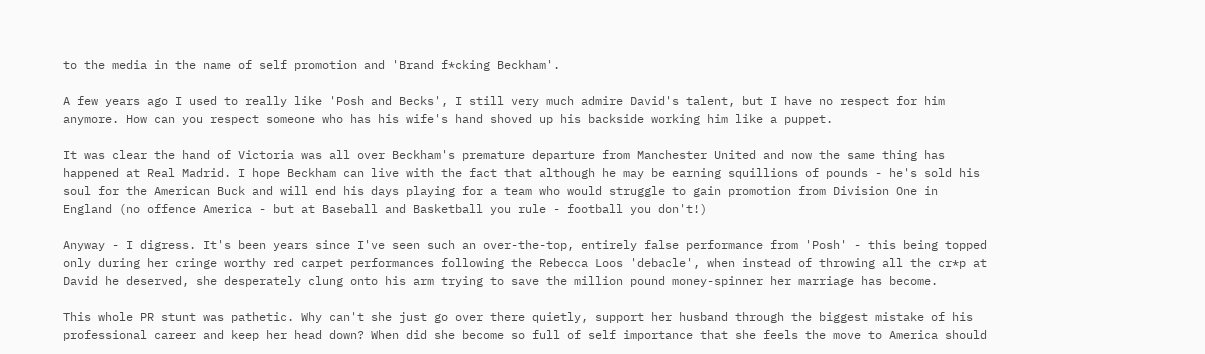to the media in the name of self promotion and 'Brand f*cking Beckham'.

A few years ago I used to really like 'Posh and Becks', I still very much admire David's talent, but I have no respect for him anymore. How can you respect someone who has his wife's hand shoved up his backside working him like a puppet.

It was clear the hand of Victoria was all over Beckham's premature departure from Manchester United and now the same thing has happened at Real Madrid. I hope Beckham can live with the fact that although he may be earning squillions of pounds - he's sold his soul for the American Buck and will end his days playing for a team who would struggle to gain promotion from Division One in England (no offence America - but at Baseball and Basketball you rule - football you don't!)

Anyway - I digress. It's been years since I've seen such an over-the-top, entirely false performance from 'Posh' - this being topped only during her cringe worthy red carpet performances following the Rebecca Loos 'debacle', when instead of throwing all the cr*p at David he deserved, she desperately clung onto his arm trying to save the million pound money-spinner her marriage has become.

This whole PR stunt was pathetic. Why can't she just go over there quietly, support her husband through the biggest mistake of his professional career and keep her head down? When did she become so full of self importance that she feels the move to America should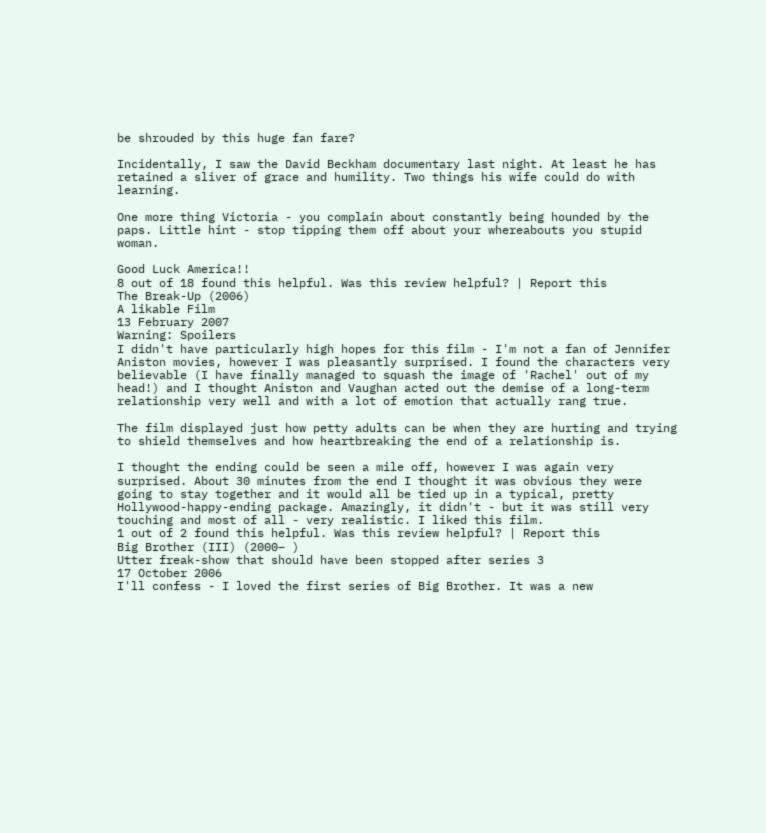be shrouded by this huge fan fare?

Incidentally, I saw the David Beckham documentary last night. At least he has retained a sliver of grace and humility. Two things his wife could do with learning.

One more thing Victoria - you complain about constantly being hounded by the paps. Little hint - stop tipping them off about your whereabouts you stupid woman.

Good Luck America!!
8 out of 18 found this helpful. Was this review helpful? | Report this
The Break-Up (2006)
A likable Film
13 February 2007
Warning: Spoilers
I didn't have particularly high hopes for this film - I'm not a fan of Jennifer Aniston movies, however I was pleasantly surprised. I found the characters very believable (I have finally managed to squash the image of 'Rachel' out of my head!) and I thought Aniston and Vaughan acted out the demise of a long-term relationship very well and with a lot of emotion that actually rang true.

The film displayed just how petty adults can be when they are hurting and trying to shield themselves and how heartbreaking the end of a relationship is.

I thought the ending could be seen a mile off, however I was again very surprised. About 30 minutes from the end I thought it was obvious they were going to stay together and it would all be tied up in a typical, pretty Hollywood-happy-ending package. Amazingly, it didn't - but it was still very touching and most of all - very realistic. I liked this film.
1 out of 2 found this helpful. Was this review helpful? | Report this
Big Brother (III) (2000– )
Utter freak-show that should have been stopped after series 3
17 October 2006
I'll confess - I loved the first series of Big Brother. It was a new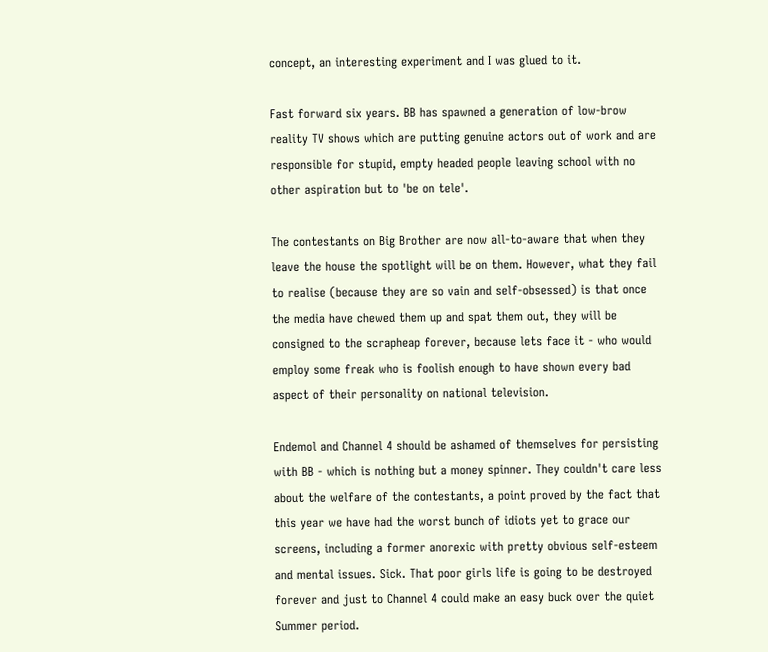concept, an interesting experiment and I was glued to it.

Fast forward six years. BB has spawned a generation of low-brow reality TV shows which are putting genuine actors out of work and are responsible for stupid, empty headed people leaving school with no other aspiration but to 'be on tele'.

The contestants on Big Brother are now all-to-aware that when they leave the house the spotlight will be on them. However, what they fail to realise (because they are so vain and self-obsessed) is that once the media have chewed them up and spat them out, they will be consigned to the scrapheap forever, because lets face it - who would employ some freak who is foolish enough to have shown every bad aspect of their personality on national television.

Endemol and Channel 4 should be ashamed of themselves for persisting with BB - which is nothing but a money spinner. They couldn't care less about the welfare of the contestants, a point proved by the fact that this year we have had the worst bunch of idiots yet to grace our screens, including a former anorexic with pretty obvious self-esteem and mental issues. Sick. That poor girls life is going to be destroyed forever and just to Channel 4 could make an easy buck over the quiet Summer period.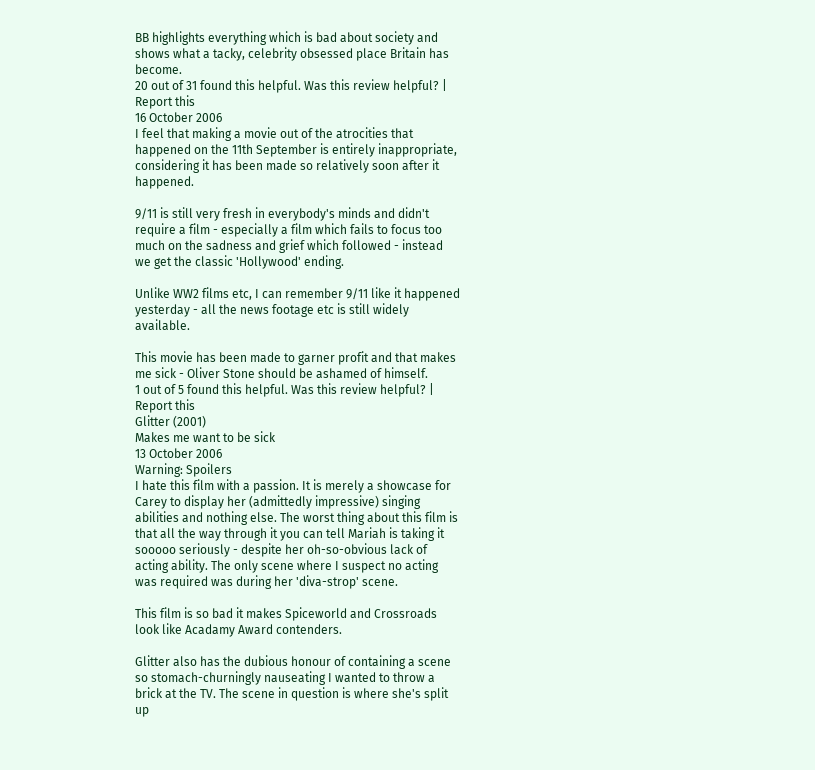BB highlights everything which is bad about society and shows what a tacky, celebrity obsessed place Britain has become.
20 out of 31 found this helpful. Was this review helpful? | Report this
16 October 2006
I feel that making a movie out of the atrocities that happened on the 11th September is entirely inappropriate, considering it has been made so relatively soon after it happened.

9/11 is still very fresh in everybody's minds and didn't require a film - especially a film which fails to focus too much on the sadness and grief which followed - instead we get the classic 'Hollywood' ending.

Unlike WW2 films etc, I can remember 9/11 like it happened yesterday - all the news footage etc is still widely available.

This movie has been made to garner profit and that makes me sick - Oliver Stone should be ashamed of himself.
1 out of 5 found this helpful. Was this review helpful? | Report this
Glitter (2001)
Makes me want to be sick
13 October 2006
Warning: Spoilers
I hate this film with a passion. It is merely a showcase for Carey to display her (admittedly impressive) singing abilities and nothing else. The worst thing about this film is that all the way through it you can tell Mariah is taking it sooooo seriously - despite her oh-so-obvious lack of acting ability. The only scene where I suspect no acting was required was during her 'diva-strop' scene.

This film is so bad it makes Spiceworld and Crossroads look like Acadamy Award contenders.

Glitter also has the dubious honour of containing a scene so stomach-churningly nauseating I wanted to throw a brick at the TV. The scene in question is where she's split up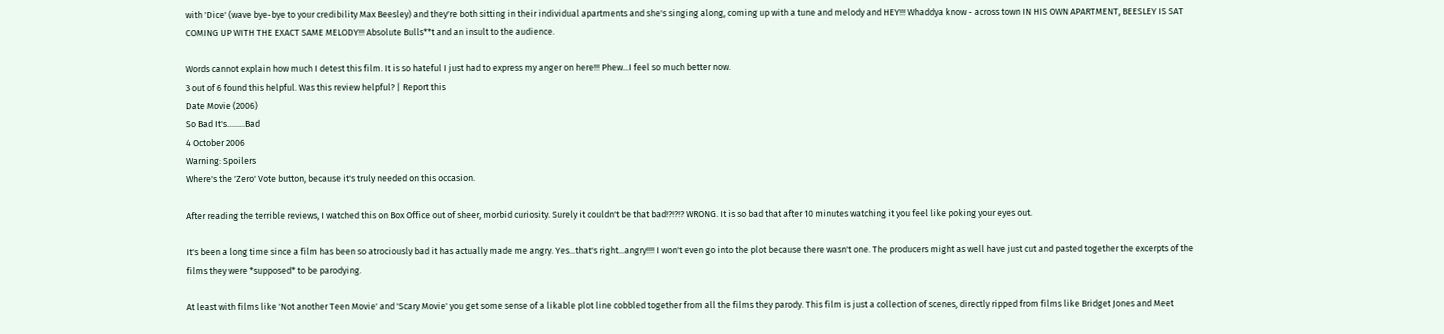with 'Dice' (wave bye-bye to your credibility Max Beesley) and they're both sitting in their individual apartments and she's singing along, coming up with a tune and melody and HEY!!! Whaddya know - across town IN HIS OWN APARTMENT, BEESLEY IS SAT COMING UP WITH THE EXACT SAME MELODY!!! Absolute Bulls**t and an insult to the audience.

Words cannot explain how much I detest this film. It is so hateful I just had to express my anger on here!!! Phew...I feel so much better now.
3 out of 6 found this helpful. Was this review helpful? | Report this
Date Movie (2006)
So Bad It's.........Bad
4 October 2006
Warning: Spoilers
Where's the 'Zero' Vote button, because it's truly needed on this occasion.

After reading the terrible reviews, I watched this on Box Office out of sheer, morbid curiosity. Surely it couldn't be that bad!?!?!? WRONG. It is so bad that after 10 minutes watching it you feel like poking your eyes out.

It's been a long time since a film has been so atrociously bad it has actually made me angry. Yes...that's right...angry!!!! I won't even go into the plot because there wasn't one. The producers might as well have just cut and pasted together the excerpts of the films they were *supposed* to be parodying.

At least with films like 'Not another Teen Movie' and 'Scary Movie' you get some sense of a likable plot line cobbled together from all the films they parody. This film is just a collection of scenes, directly ripped from films like Bridget Jones and Meet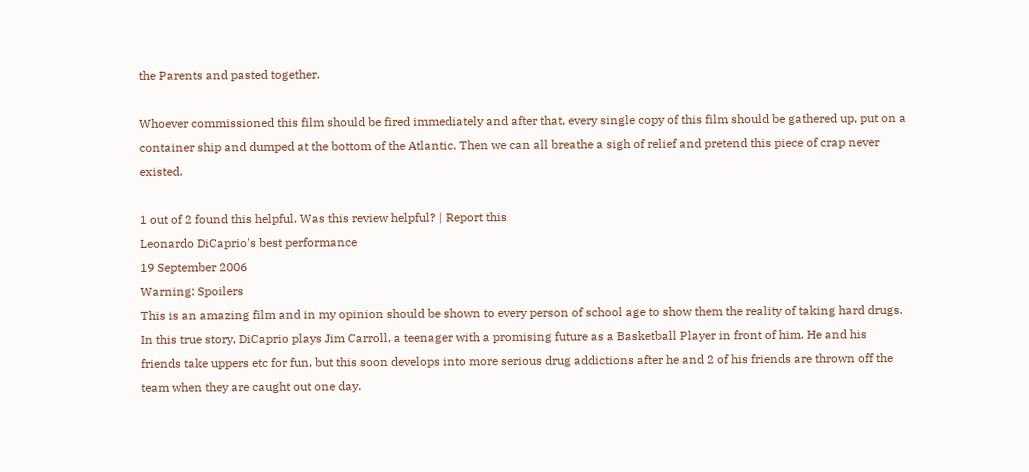the Parents and pasted together.

Whoever commissioned this film should be fired immediately and after that, every single copy of this film should be gathered up, put on a container ship and dumped at the bottom of the Atlantic. Then we can all breathe a sigh of relief and pretend this piece of crap never existed.

1 out of 2 found this helpful. Was this review helpful? | Report this
Leonardo DiCaprio's best performance
19 September 2006
Warning: Spoilers
This is an amazing film and in my opinion should be shown to every person of school age to show them the reality of taking hard drugs. In this true story, DiCaprio plays Jim Carroll, a teenager with a promising future as a Basketball Player in front of him. He and his friends take uppers etc for fun, but this soon develops into more serious drug addictions after he and 2 of his friends are thrown off the team when they are caught out one day.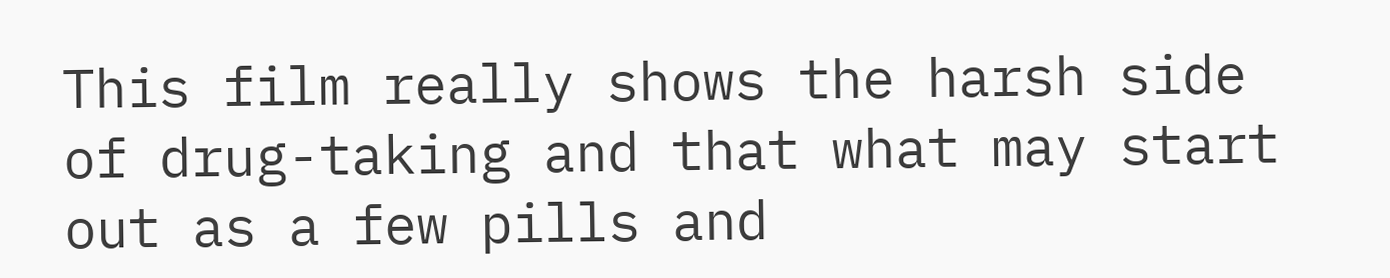This film really shows the harsh side of drug-taking and that what may start out as a few pills and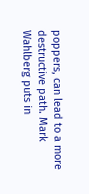poppers, can lead to a more destructive path. Mark Wahlberg puts in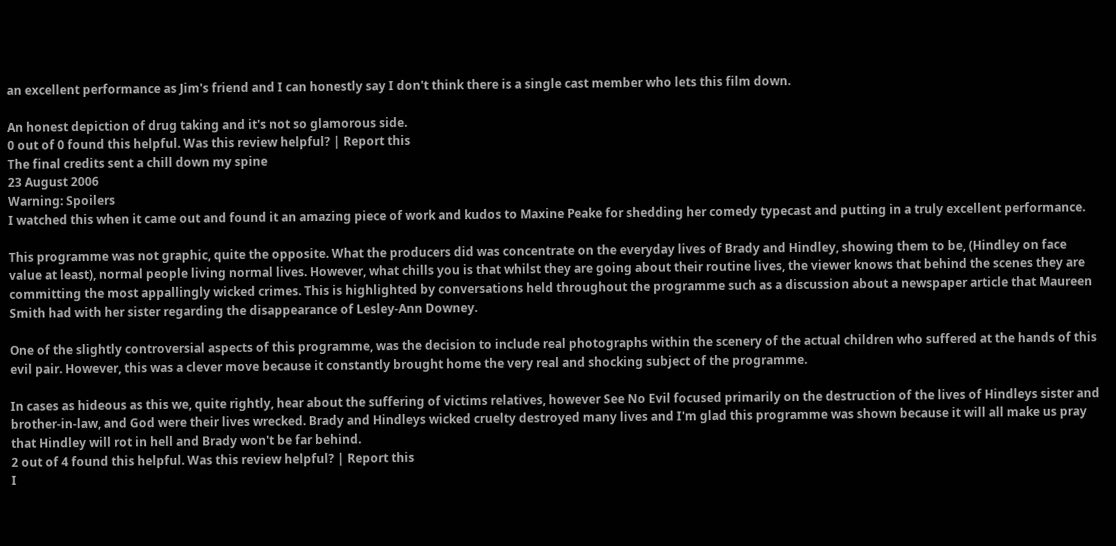an excellent performance as Jim's friend and I can honestly say I don't think there is a single cast member who lets this film down.

An honest depiction of drug taking and it's not so glamorous side.
0 out of 0 found this helpful. Was this review helpful? | Report this
The final credits sent a chill down my spine
23 August 2006
Warning: Spoilers
I watched this when it came out and found it an amazing piece of work and kudos to Maxine Peake for shedding her comedy typecast and putting in a truly excellent performance.

This programme was not graphic, quite the opposite. What the producers did was concentrate on the everyday lives of Brady and Hindley, showing them to be, (Hindley on face value at least), normal people living normal lives. However, what chills you is that whilst they are going about their routine lives, the viewer knows that behind the scenes they are committing the most appallingly wicked crimes. This is highlighted by conversations held throughout the programme such as a discussion about a newspaper article that Maureen Smith had with her sister regarding the disappearance of Lesley-Ann Downey.

One of the slightly controversial aspects of this programme, was the decision to include real photographs within the scenery of the actual children who suffered at the hands of this evil pair. However, this was a clever move because it constantly brought home the very real and shocking subject of the programme.

In cases as hideous as this we, quite rightly, hear about the suffering of victims relatives, however See No Evil focused primarily on the destruction of the lives of Hindleys sister and brother-in-law, and God were their lives wrecked. Brady and Hindleys wicked cruelty destroyed many lives and I'm glad this programme was shown because it will all make us pray that Hindley will rot in hell and Brady won't be far behind.
2 out of 4 found this helpful. Was this review helpful? | Report this
I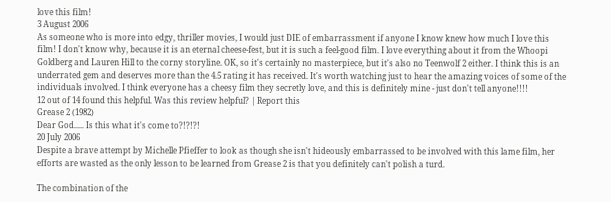love this film!
3 August 2006
As someone who is more into edgy, thriller movies, I would just DIE of embarrassment if anyone I know knew how much I love this film! I don't know why, because it is an eternal cheese-fest, but it is such a feel-good film. I love everything about it from the Whoopi Goldberg and Lauren Hill to the corny storyline. OK, so it's certainly no masterpiece, but it's also no Teenwolf 2 either. I think this is an underrated gem and deserves more than the 4.5 rating it has received. It's worth watching just to hear the amazing voices of some of the individuals involved. I think everyone has a cheesy film they secretly love, and this is definitely mine - just don't tell anyone!!!!
12 out of 14 found this helpful. Was this review helpful? | Report this
Grease 2 (1982)
Dear God..... Is this what it's come to?!?!?!
20 July 2006
Despite a brave attempt by Michelle Pfieffer to look as though she isn't hideously embarrassed to be involved with this lame film, her efforts are wasted as the only lesson to be learned from Grease 2 is that you definitely can't polish a turd.

The combination of the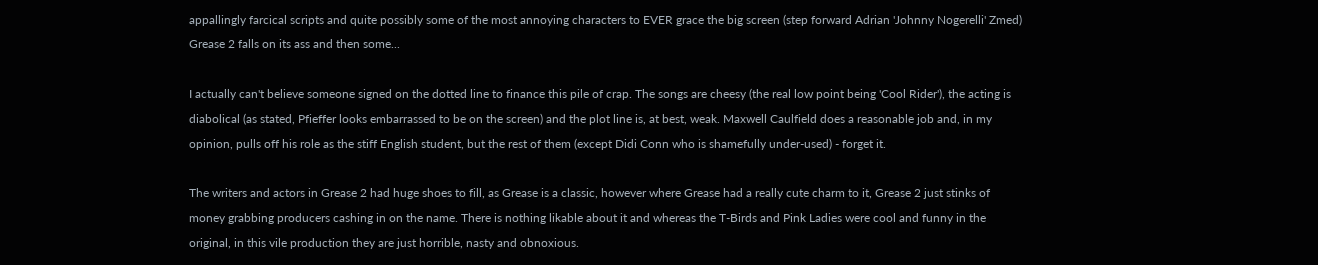appallingly farcical scripts and quite possibly some of the most annoying characters to EVER grace the big screen (step forward Adrian 'Johnny Nogerelli' Zmed) Grease 2 falls on its ass and then some...

I actually can't believe someone signed on the dotted line to finance this pile of crap. The songs are cheesy (the real low point being 'Cool Rider'), the acting is diabolical (as stated, Pfieffer looks embarrassed to be on the screen) and the plot line is, at best, weak. Maxwell Caulfield does a reasonable job and, in my opinion, pulls off his role as the stiff English student, but the rest of them (except Didi Conn who is shamefully under-used) - forget it.

The writers and actors in Grease 2 had huge shoes to fill, as Grease is a classic, however where Grease had a really cute charm to it, Grease 2 just stinks of money grabbing producers cashing in on the name. There is nothing likable about it and whereas the T-Birds and Pink Ladies were cool and funny in the original, in this vile production they are just horrible, nasty and obnoxious.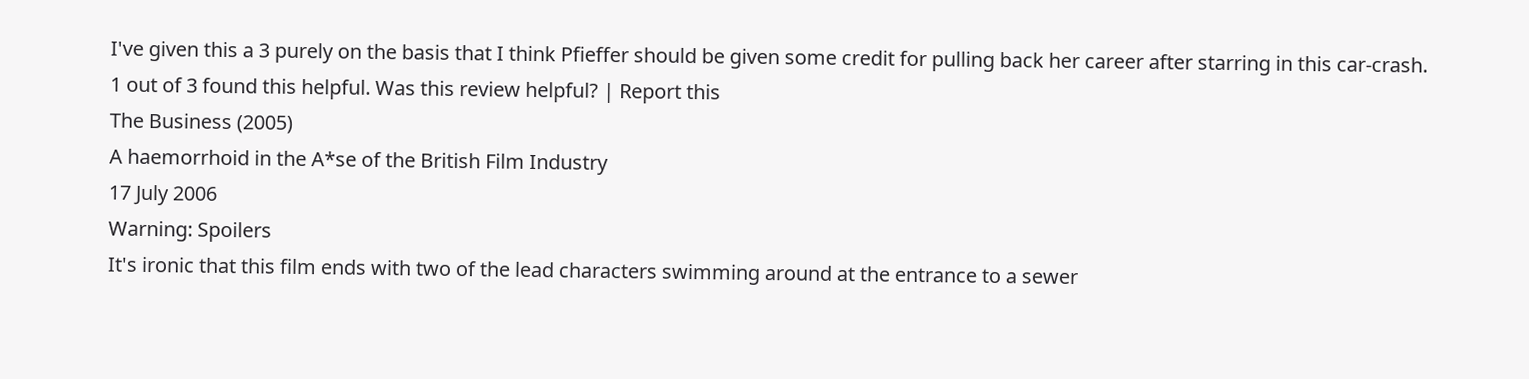I've given this a 3 purely on the basis that I think Pfieffer should be given some credit for pulling back her career after starring in this car-crash.
1 out of 3 found this helpful. Was this review helpful? | Report this
The Business (2005)
A haemorrhoid in the A*se of the British Film Industry
17 July 2006
Warning: Spoilers
It's ironic that this film ends with two of the lead characters swimming around at the entrance to a sewer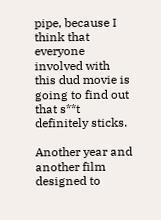pipe, because I think that everyone involved with this dud movie is going to find out that s**t definitely sticks.

Another year and another film designed to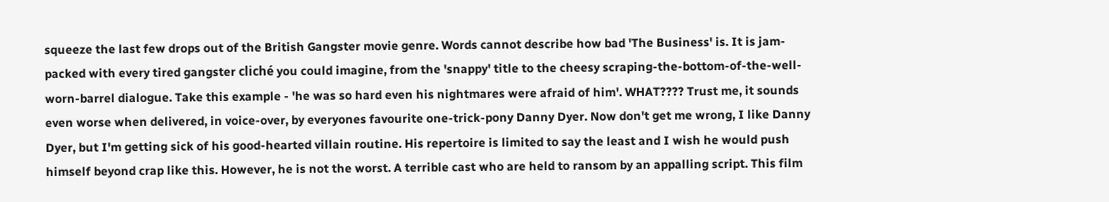squeeze the last few drops out of the British Gangster movie genre. Words cannot describe how bad 'The Business' is. It is jam-packed with every tired gangster cliché you could imagine, from the 'snappy' title to the cheesy scraping-the-bottom-of-the-well-worn-barrel dialogue. Take this example - 'he was so hard even his nightmares were afraid of him'. WHAT???? Trust me, it sounds even worse when delivered, in voice-over, by everyones favourite one-trick-pony Danny Dyer. Now don't get me wrong, I like Danny Dyer, but I'm getting sick of his good-hearted villain routine. His repertoire is limited to say the least and I wish he would push himself beyond crap like this. However, he is not the worst. A terrible cast who are held to ransom by an appalling script. This film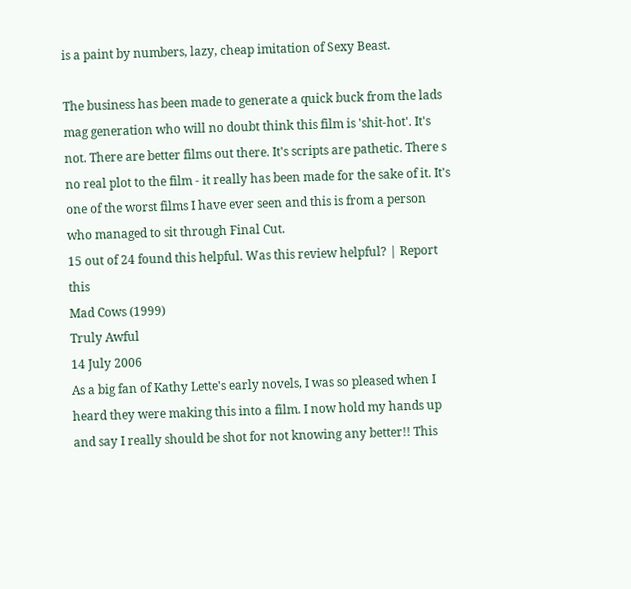is a paint by numbers, lazy, cheap imitation of Sexy Beast.

The business has been made to generate a quick buck from the lads mag generation who will no doubt think this film is 'shit-hot'. It's not. There are better films out there. It's scripts are pathetic. There s no real plot to the film - it really has been made for the sake of it. It's one of the worst films I have ever seen and this is from a person who managed to sit through Final Cut.
15 out of 24 found this helpful. Was this review helpful? | Report this
Mad Cows (1999)
Truly Awful
14 July 2006
As a big fan of Kathy Lette's early novels, I was so pleased when I heard they were making this into a film. I now hold my hands up and say I really should be shot for not knowing any better!! This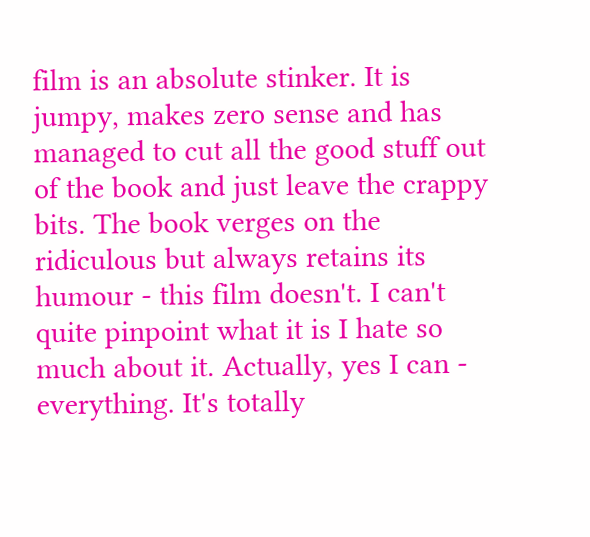film is an absolute stinker. It is jumpy, makes zero sense and has managed to cut all the good stuff out of the book and just leave the crappy bits. The book verges on the ridiculous but always retains its humour - this film doesn't. I can't quite pinpoint what it is I hate so much about it. Actually, yes I can - everything. It's totally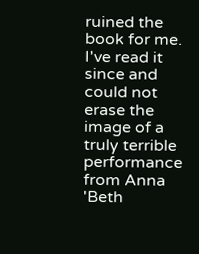ruined the book for me. I've read it since and could not erase the image of a truly terrible performance from Anna 'Beth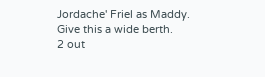Jordache' Friel as Maddy. Give this a wide berth.
2 out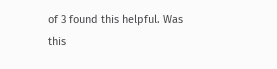of 3 found this helpful. Was this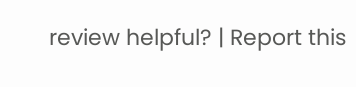review helpful? | Report this